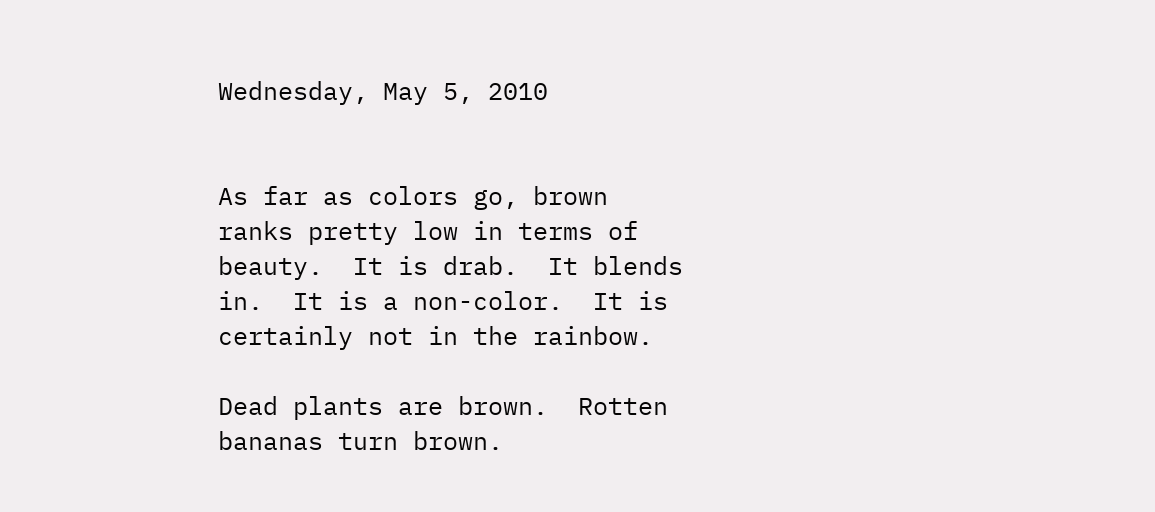Wednesday, May 5, 2010


As far as colors go, brown ranks pretty low in terms of beauty.  It is drab.  It blends in.  It is a non-color.  It is certainly not in the rainbow.

Dead plants are brown.  Rotten bananas turn brown.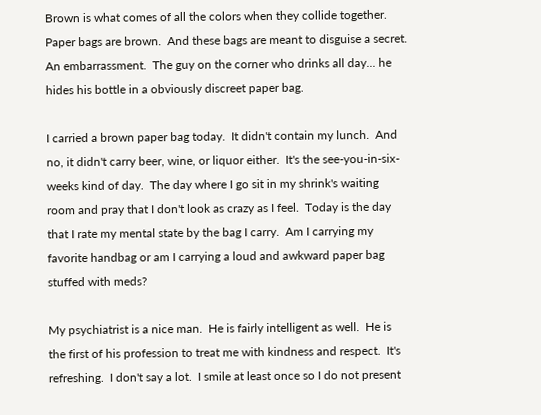Brown is what comes of all the colors when they collide together.  Paper bags are brown.  And these bags are meant to disguise a secret.  An embarrassment.  The guy on the corner who drinks all day... he hides his bottle in a obviously discreet paper bag.

I carried a brown paper bag today.  It didn't contain my lunch.  And no, it didn't carry beer, wine, or liquor either.  It's the see-you-in-six-weeks kind of day.  The day where I go sit in my shrink's waiting room and pray that I don't look as crazy as I feel.  Today is the day that I rate my mental state by the bag I carry.  Am I carrying my favorite handbag or am I carrying a loud and awkward paper bag stuffed with meds?

My psychiatrist is a nice man.  He is fairly intelligent as well.  He is the first of his profession to treat me with kindness and respect.  It's refreshing.  I don't say a lot.  I smile at least once so I do not present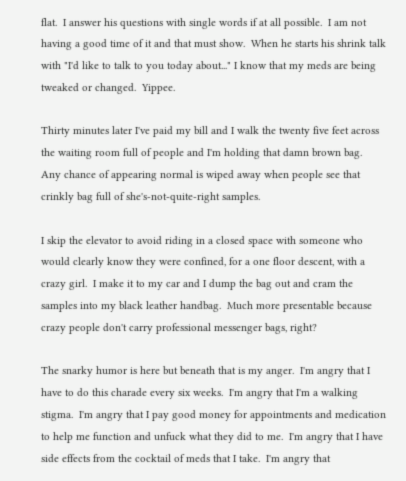flat.  I answer his questions with single words if at all possible.  I am not having a good time of it and that must show.  When he starts his shrink talk with "I'd like to talk to you today about..." I know that my meds are being tweaked or changed.  Yippee.

Thirty minutes later I've paid my bill and I walk the twenty five feet across the waiting room full of people and I'm holding that damn brown bag.  Any chance of appearing normal is wiped away when people see that crinkly bag full of she's-not-quite-right samples.

I skip the elevator to avoid riding in a closed space with someone who would clearly know they were confined, for a one floor descent, with a crazy girl.  I make it to my car and I dump the bag out and cram the samples into my black leather handbag.  Much more presentable because crazy people don't carry professional messenger bags, right?

The snarky humor is here but beneath that is my anger.  I'm angry that I have to do this charade every six weeks.  I'm angry that I'm a walking stigma.  I'm angry that I pay good money for appointments and medication to help me function and unfuck what they did to me.  I'm angry that I have side effects from the cocktail of meds that I take.  I'm angry that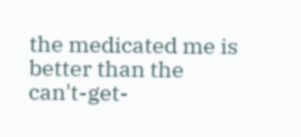the medicated me is better than the can't-get-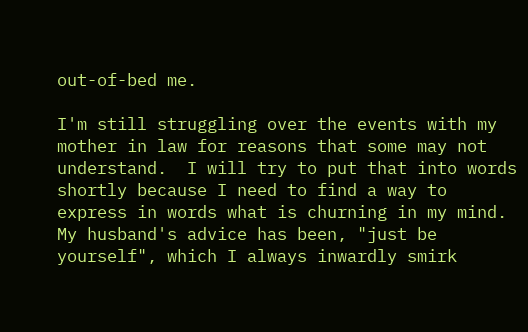out-of-bed me.

I'm still struggling over the events with my mother in law for reasons that some may not understand.  I will try to put that into words shortly because I need to find a way to express in words what is churning in my mind.  My husband's advice has been, "just be yourself", which I always inwardly smirk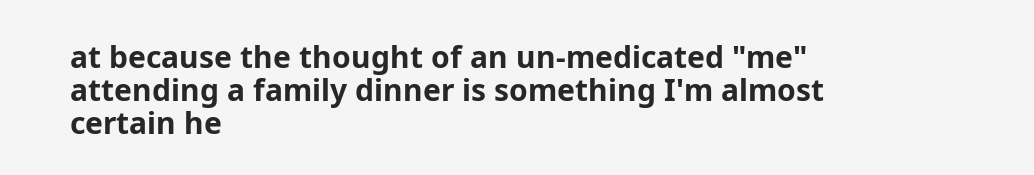at because the thought of an un-medicated "me" attending a family dinner is something I'm almost certain he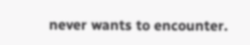never wants to encounter.